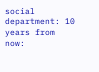social department: 10 years from now: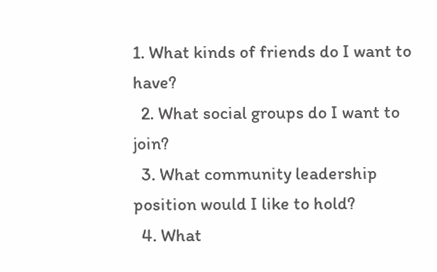1. What kinds of friends do I want to have?
  2. What social groups do I want to join?
  3. What community leadership position would I like to hold?
  4. What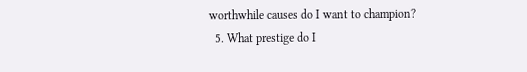worthwhile causes do I want to champion?
  5. What prestige do I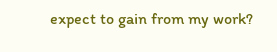expect to gain from my work?